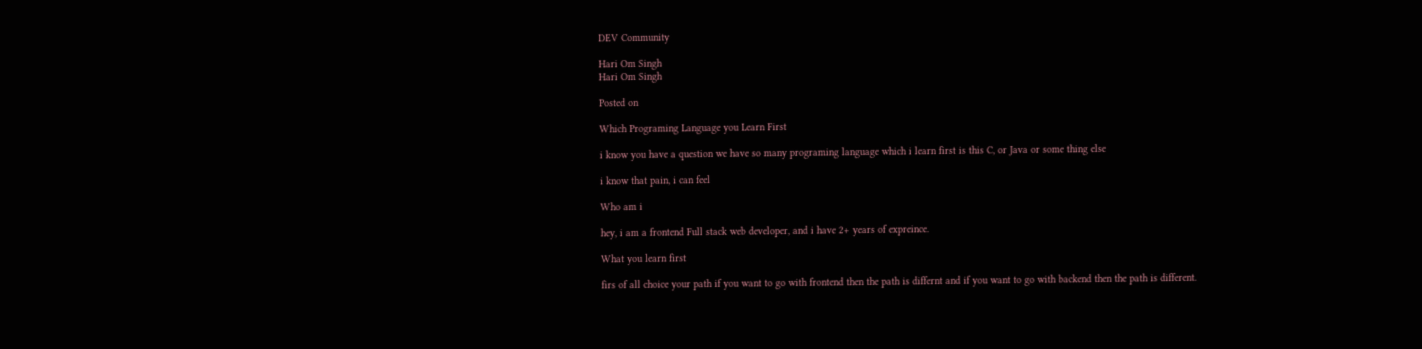DEV Community

Hari Om Singh
Hari Om Singh

Posted on

Which Programing Language you Learn First

i know you have a question we have so many programing language which i learn first is this C, or Java or some thing else

i know that pain, i can feel

Who am i

hey, i am a frontend Full stack web developer, and i have 2+ years of expreince.

What you learn first

firs of all choice your path if you want to go with frontend then the path is differnt and if you want to go with backend then the path is different.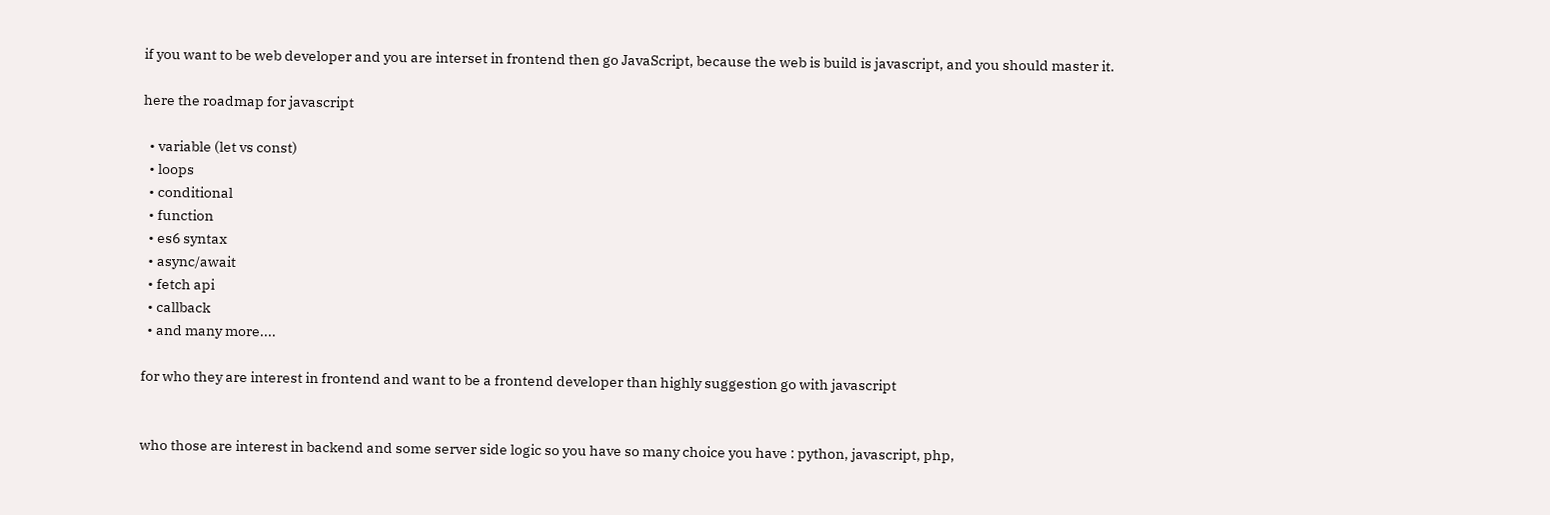if you want to be web developer and you are interset in frontend then go JavaScript, because the web is build is javascript, and you should master it.

here the roadmap for javascript

  • variable (let vs const)
  • loops
  • conditional
  • function
  • es6 syntax
  • async/await
  • fetch api
  • callback
  • and many more....

for who they are interest in frontend and want to be a frontend developer than highly suggestion go with javascript


who those are interest in backend and some server side logic so you have so many choice you have : python, javascript, php,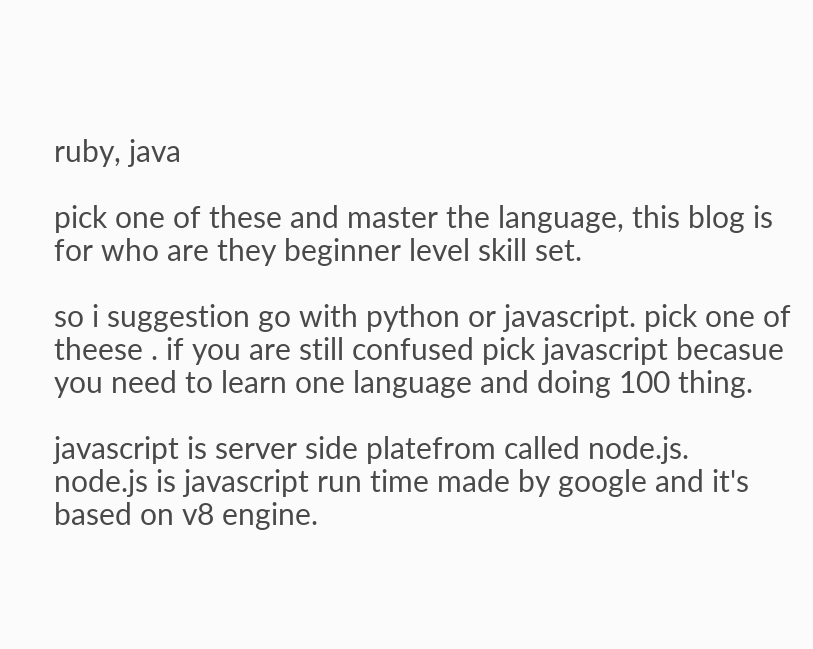ruby, java

pick one of these and master the language, this blog is for who are they beginner level skill set.

so i suggestion go with python or javascript. pick one of theese . if you are still confused pick javascript becasue you need to learn one language and doing 100 thing.

javascript is server side platefrom called node.js.
node.js is javascript run time made by google and it's based on v8 engine.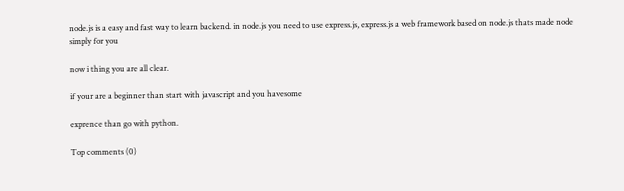node.js is a easy and fast way to learn backend. in node.js you need to use express.js, express.js a web framework based on node.js thats made node simply for you

now i thing you are all clear.

if your are a beginner than start with javascript and you havesome

exprence than go with python.

Top comments (0)